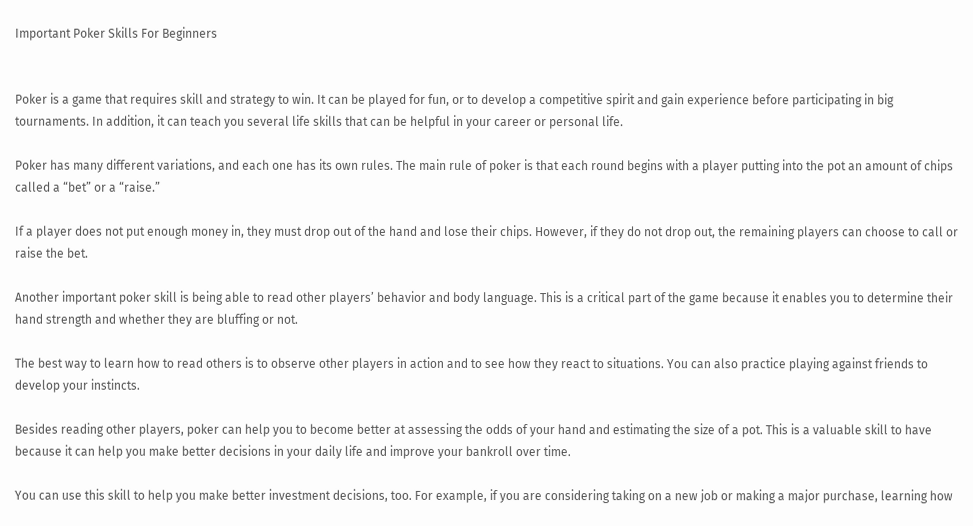Important Poker Skills For Beginners


Poker is a game that requires skill and strategy to win. It can be played for fun, or to develop a competitive spirit and gain experience before participating in big tournaments. In addition, it can teach you several life skills that can be helpful in your career or personal life.

Poker has many different variations, and each one has its own rules. The main rule of poker is that each round begins with a player putting into the pot an amount of chips called a “bet” or a “raise.”

If a player does not put enough money in, they must drop out of the hand and lose their chips. However, if they do not drop out, the remaining players can choose to call or raise the bet.

Another important poker skill is being able to read other players’ behavior and body language. This is a critical part of the game because it enables you to determine their hand strength and whether they are bluffing or not.

The best way to learn how to read others is to observe other players in action and to see how they react to situations. You can also practice playing against friends to develop your instincts.

Besides reading other players, poker can help you to become better at assessing the odds of your hand and estimating the size of a pot. This is a valuable skill to have because it can help you make better decisions in your daily life and improve your bankroll over time.

You can use this skill to help you make better investment decisions, too. For example, if you are considering taking on a new job or making a major purchase, learning how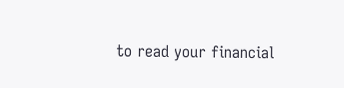to read your financial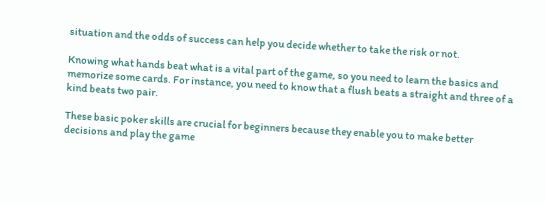situation and the odds of success can help you decide whether to take the risk or not.

Knowing what hands beat what is a vital part of the game, so you need to learn the basics and memorize some cards. For instance, you need to know that a flush beats a straight and three of a kind beats two pair.

These basic poker skills are crucial for beginners because they enable you to make better decisions and play the game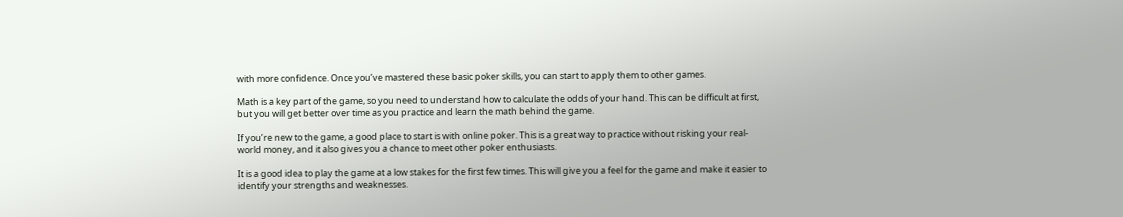with more confidence. Once you’ve mastered these basic poker skills, you can start to apply them to other games.

Math is a key part of the game, so you need to understand how to calculate the odds of your hand. This can be difficult at first, but you will get better over time as you practice and learn the math behind the game.

If you’re new to the game, a good place to start is with online poker. This is a great way to practice without risking your real-world money, and it also gives you a chance to meet other poker enthusiasts.

It is a good idea to play the game at a low stakes for the first few times. This will give you a feel for the game and make it easier to identify your strengths and weaknesses.